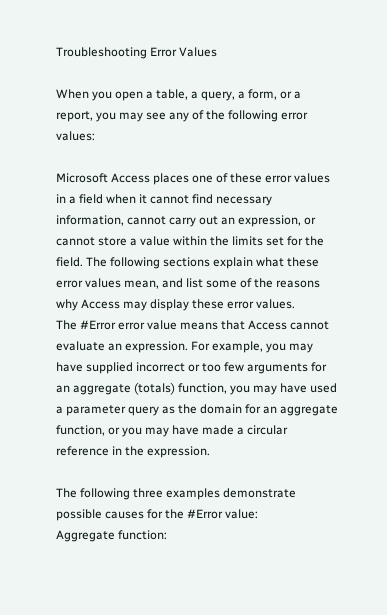Troubleshooting Error Values

When you open a table, a query, a form, or a report, you may see any of the following error values:

Microsoft Access places one of these error values in a field when it cannot find necessary information, cannot carry out an expression, or cannot store a value within the limits set for the field. The following sections explain what these error values mean, and list some of the reasons why Access may display these error values.
The #Error error value means that Access cannot evaluate an expression. For example, you may have supplied incorrect or too few arguments for an aggregate (totals) function, you may have used a parameter query as the domain for an aggregate function, or you may have made a circular reference in the expression.

The following three examples demonstrate possible causes for the #Error value:
Aggregate function: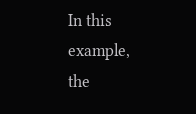In this example, the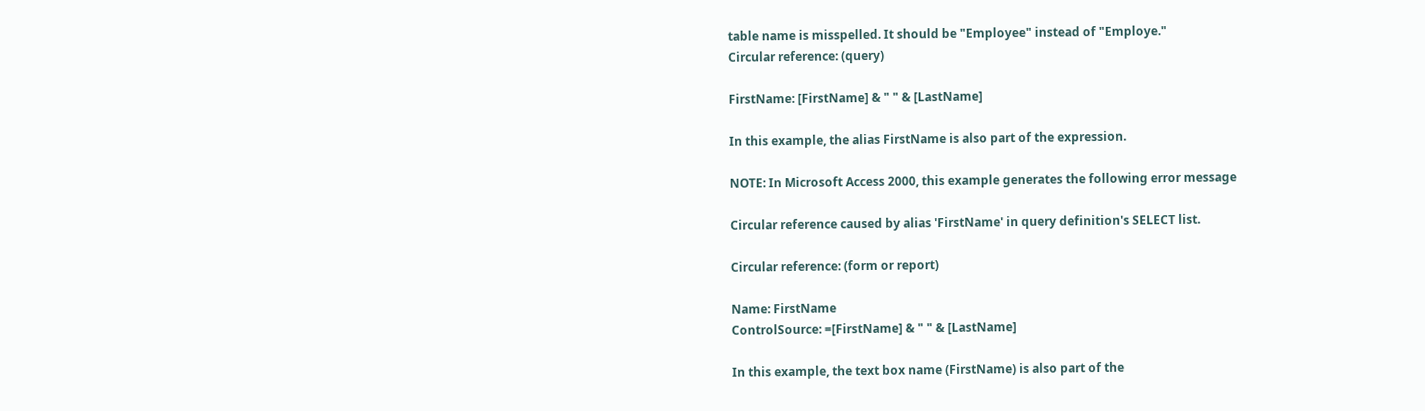table name is misspelled. It should be "Employee" instead of "Employe."
Circular reference: (query)

FirstName: [FirstName] & " " & [LastName]

In this example, the alias FirstName is also part of the expression.

NOTE: In Microsoft Access 2000, this example generates the following error message

Circular reference caused by alias 'FirstName' in query definition's SELECT list.

Circular reference: (form or report)

Name: FirstName
ControlSource: =[FirstName] & " " & [LastName]

In this example, the text box name (FirstName) is also part of the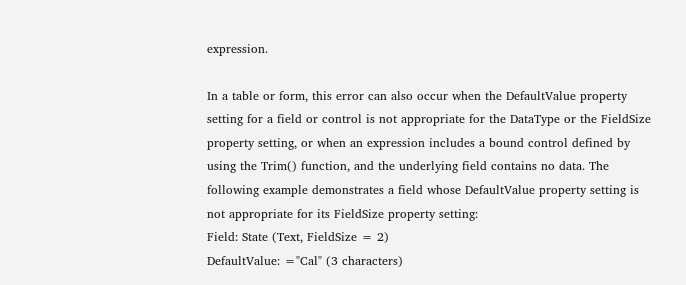expression.

In a table or form, this error can also occur when the DefaultValue property setting for a field or control is not appropriate for the DataType or the FieldSize property setting, or when an expression includes a bound control defined by using the Trim() function, and the underlying field contains no data. The following example demonstrates a field whose DefaultValue property setting is not appropriate for its FieldSize property setting:
Field: State (Text, FieldSize = 2)
DefaultValue: ="Cal" (3 characters)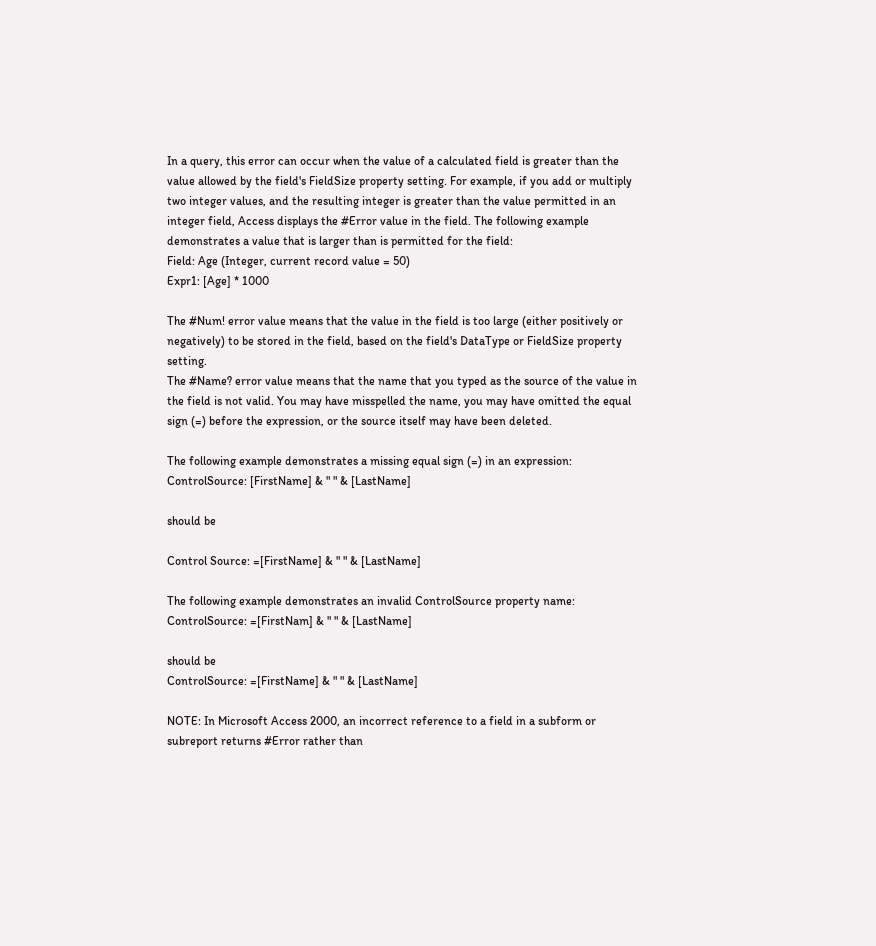In a query, this error can occur when the value of a calculated field is greater than the value allowed by the field's FieldSize property setting. For example, if you add or multiply two integer values, and the resulting integer is greater than the value permitted in an integer field, Access displays the #Error value in the field. The following example demonstrates a value that is larger than is permitted for the field:
Field: Age (Integer, current record value = 50)
Expr1: [Age] * 1000

The #Num! error value means that the value in the field is too large (either positively or negatively) to be stored in the field, based on the field's DataType or FieldSize property setting.
The #Name? error value means that the name that you typed as the source of the value in the field is not valid. You may have misspelled the name, you may have omitted the equal sign (=) before the expression, or the source itself may have been deleted.

The following example demonstrates a missing equal sign (=) in an expression:
ControlSource: [FirstName] & " " & [LastName]

should be

Control Source: =[FirstName] & " " & [LastName]

The following example demonstrates an invalid ControlSource property name:
ControlSource: =[FirstNam] & " " & [LastName]

should be
ControlSource: =[FirstName] & " " & [LastName]

NOTE: In Microsoft Access 2000, an incorrect reference to a field in a subform or subreport returns #Error rather than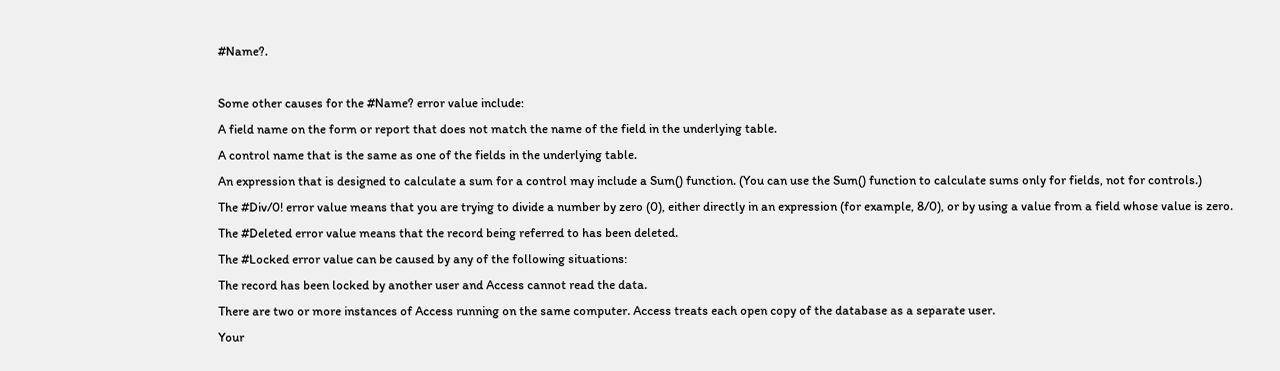#Name?.

Some other causes for the #Name? error value include:
A field name on the form or report that does not match the name of the field in the underlying table.
A control name that is the same as one of the fields in the underlying table.
An expression that is designed to calculate a sum for a control may include a Sum() function. (You can use the Sum() function to calculate sums only for fields, not for controls.)
The #Div/0! error value means that you are trying to divide a number by zero (0), either directly in an expression (for example, 8/0), or by using a value from a field whose value is zero.
The #Deleted error value means that the record being referred to has been deleted.
The #Locked error value can be caused by any of the following situations:
The record has been locked by another user and Access cannot read the data.
There are two or more instances of Access running on the same computer. Access treats each open copy of the database as a separate user.
Your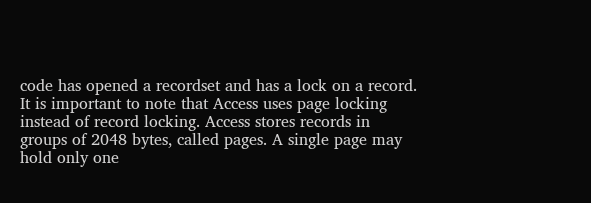code has opened a recordset and has a lock on a record.
It is important to note that Access uses page locking instead of record locking. Access stores records in groups of 2048 bytes, called pages. A single page may hold only one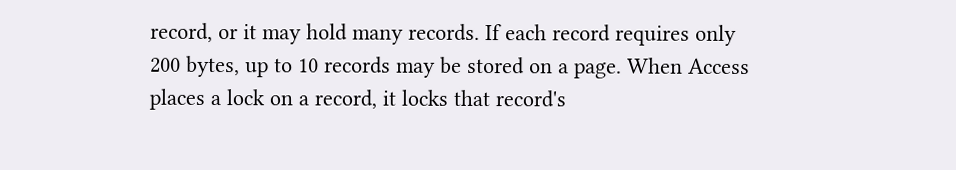record, or it may hold many records. If each record requires only 200 bytes, up to 10 records may be stored on a page. When Access places a lock on a record, it locks that record's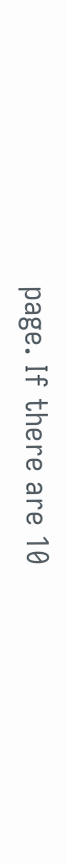page. If there are 10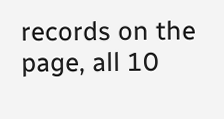records on the page, all 10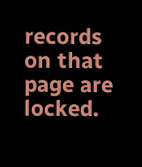records on that page are locked.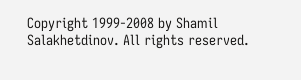Copyright 1999-2008 by Shamil Salakhetdinov. All rights reserved.